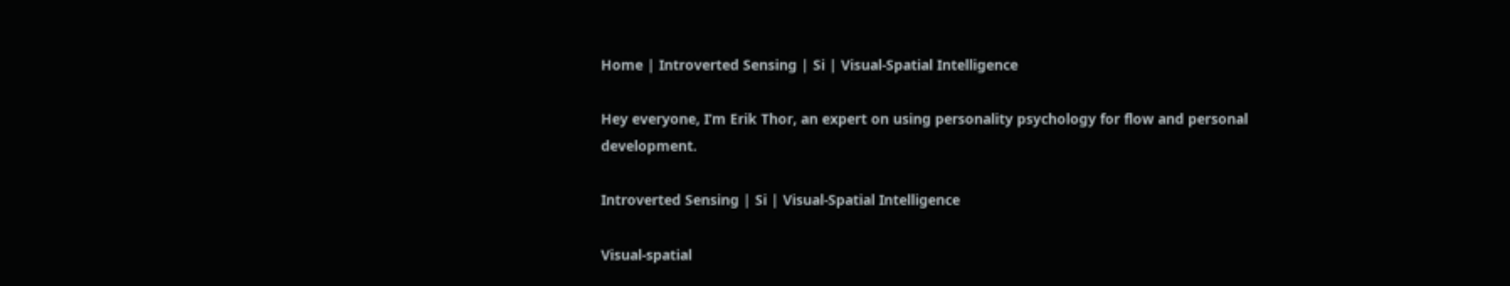Home | Introverted Sensing | Si | Visual-Spatial Intelligence

Hey everyone, I’m Erik Thor, an expert on using personality psychology for flow and personal development.

Introverted Sensing | Si | Visual-Spatial Intelligence

Visual-spatial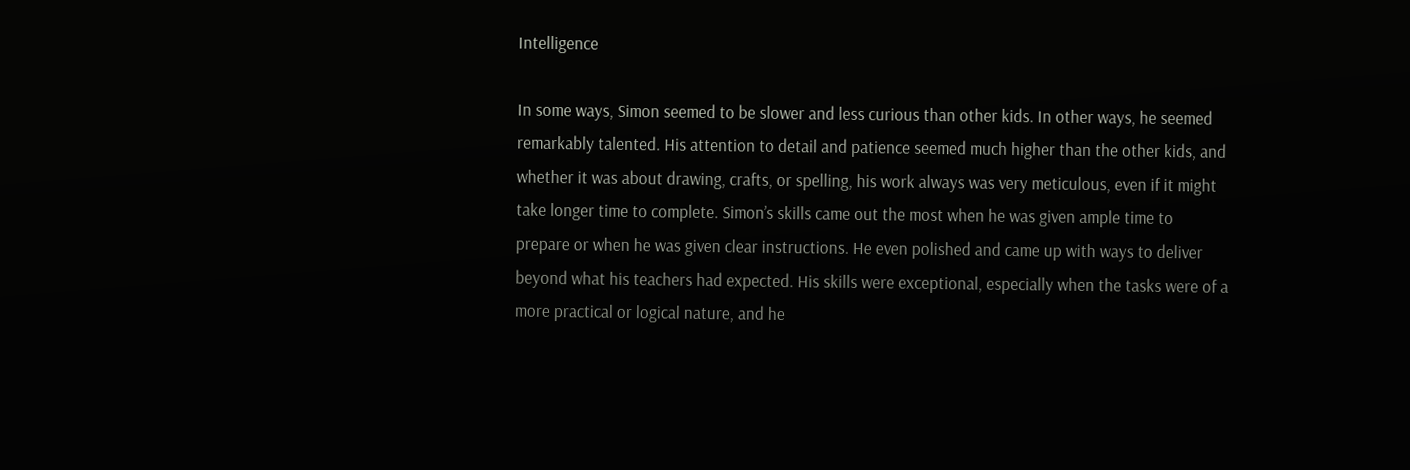Intelligence

In some ways, Simon seemed to be slower and less curious than other kids. In other ways, he seemed remarkably talented. His attention to detail and patience seemed much higher than the other kids, and whether it was about drawing, crafts, or spelling, his work always was very meticulous, even if it might take longer time to complete. Simon’s skills came out the most when he was given ample time to prepare or when he was given clear instructions. He even polished and came up with ways to deliver beyond what his teachers had expected. His skills were exceptional, especially when the tasks were of a more practical or logical nature, and he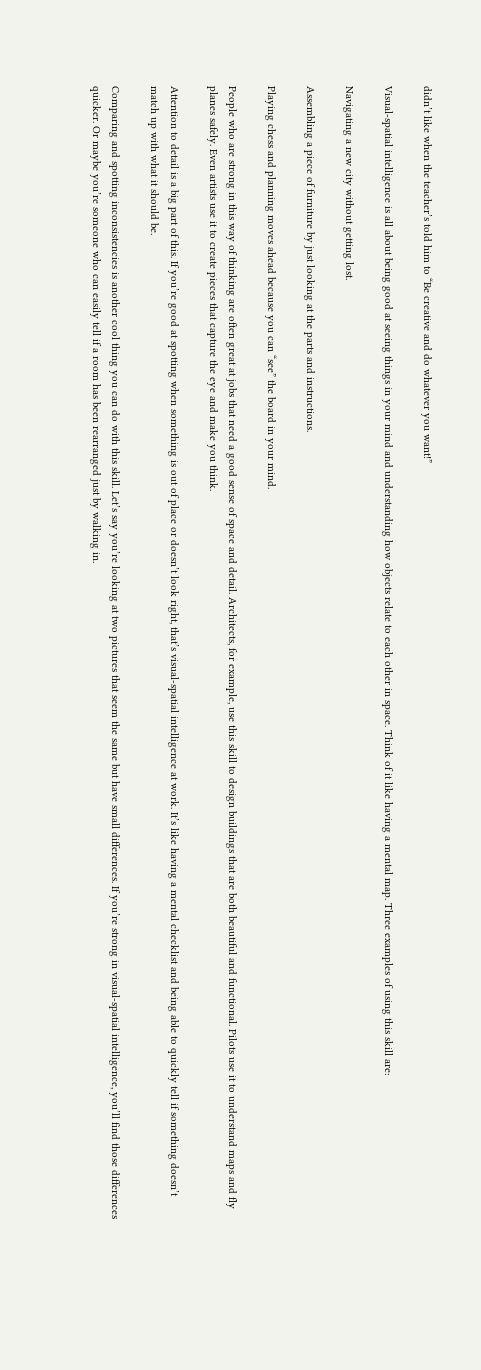didn’t like when the teacher’s told him to “Be creative and do whatever you want!”

Visual-spatial intelligence is all about being good at seeing things in your mind and understanding how objects relate to each other in space. Think of it like having a mental map. Three examples of using this skill are:

Navigating a new city without getting lost.

Assembling a piece of furniture by just looking at the parts and instructions.

Playing chess and planning moves ahead because you can “see” the board in your mind.

People who are strong in this way of thinking are often great at jobs that need a good sense of space and detail. Architects, for example, use this skill to design buildings that are both beautiful and functional. Pilots use it to understand maps and fly planes safely. Even artists use it to create pieces that capture the eye and make you think.

Attention to detail is a big part of this. If you’re good at spotting when something is out of place or doesn’t look right, that’s visual-spatial intelligence at work. It’s like having a mental checklist and being able to quickly tell if something doesn’t match up with what it should be.

Comparing and spotting inconsistencies is another cool thing you can do with this skill. Let’s say you’re looking at two pictures that seem the same but have small differences. If you’re strong in visual-spatial intelligence, you’ll find those differences quicker. Or maybe you’re someone who can easily tell if a room has been rearranged just by walking in.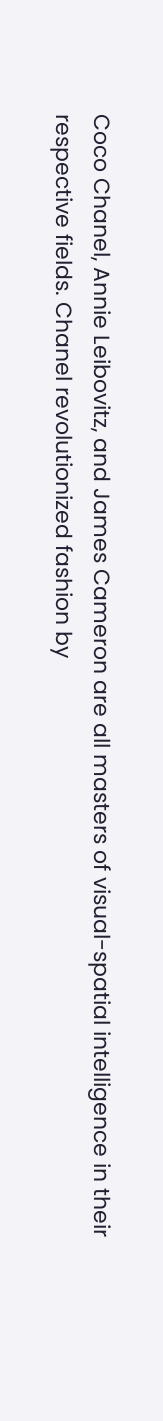Coco Chanel, Annie Leibovitz, and James Cameron are all masters of visual-spatial intelligence in their respective fields. Chanel revolutionized fashion by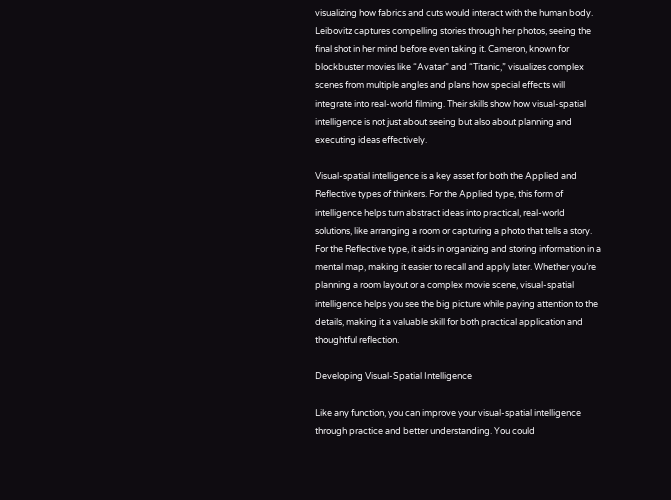visualizing how fabrics and cuts would interact with the human body. Leibovitz captures compelling stories through her photos, seeing the final shot in her mind before even taking it. Cameron, known for blockbuster movies like “Avatar” and “Titanic,” visualizes complex scenes from multiple angles and plans how special effects will integrate into real-world filming. Their skills show how visual-spatial intelligence is not just about seeing but also about planning and executing ideas effectively.

Visual-spatial intelligence is a key asset for both the Applied and Reflective types of thinkers. For the Applied type, this form of intelligence helps turn abstract ideas into practical, real-world solutions, like arranging a room or capturing a photo that tells a story. For the Reflective type, it aids in organizing and storing information in a mental map, making it easier to recall and apply later. Whether you’re planning a room layout or a complex movie scene, visual-spatial intelligence helps you see the big picture while paying attention to the details, making it a valuable skill for both practical application and thoughtful reflection.

Developing Visual-Spatial Intelligence

Like any function, you can improve your visual-spatial intelligence through practice and better understanding. You could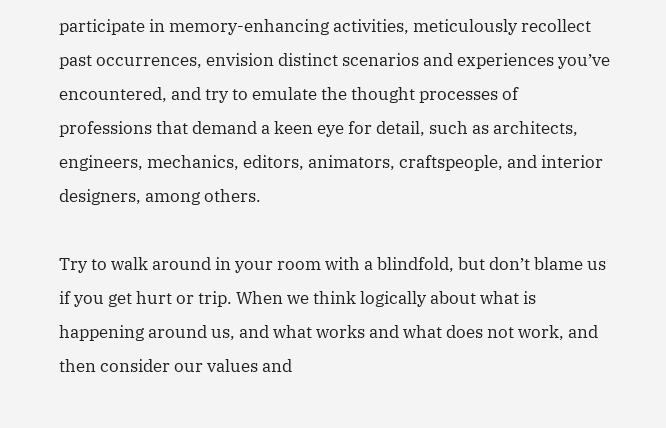participate in memory-enhancing activities, meticulously recollect past occurrences, envision distinct scenarios and experiences you’ve encountered, and try to emulate the thought processes of professions that demand a keen eye for detail, such as architects, engineers, mechanics, editors, animators, craftspeople, and interior designers, among others.

Try to walk around in your room with a blindfold, but don’t blame us if you get hurt or trip. When we think logically about what is happening around us, and what works and what does not work, and then consider our values and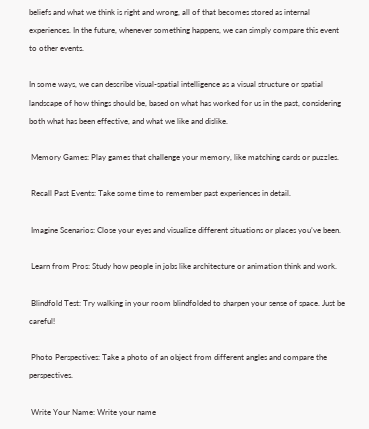beliefs and what we think is right and wrong, all of that becomes stored as internal experiences. In the future, whenever something happens, we can simply compare this event to other events.

In some ways, we can describe visual-spatial intelligence as a visual structure or spatial landscape of how things should be, based on what has worked for us in the past, considering both what has been effective, and what we like and dislike.

 Memory Games: Play games that challenge your memory, like matching cards or puzzles.

 Recall Past Events: Take some time to remember past experiences in detail.

 Imagine Scenarios: Close your eyes and visualize different situations or places you’ve been.

 Learn from Pros: Study how people in jobs like architecture or animation think and work.

 Blindfold Test: Try walking in your room blindfolded to sharpen your sense of space. Just be careful!

 Photo Perspectives: Take a photo of an object from different angles and compare the perspectives.

 Write Your Name: Write your name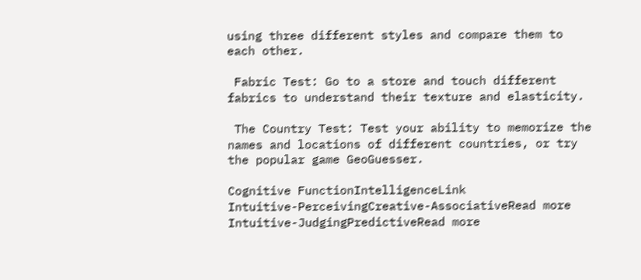using three different styles and compare them to each other.

 Fabric Test: Go to a store and touch different fabrics to understand their texture and elasticity.

 The Country Test: Test your ability to memorize the names and locations of different countries, or try the popular game GeoGuesser.

Cognitive FunctionIntelligenceLink
Intuitive-PerceivingCreative-AssociativeRead more
Intuitive-JudgingPredictiveRead more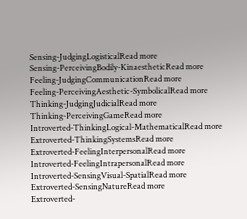Sensing-JudgingLogisticalRead more
Sensing-PerceivingBodily-KinaestheticRead more
Feeling-JudgingCommunicationRead more
Feeling-PerceivingAesthetic-SymbolicalRead more
Thinking-JudgingJudicialRead more
Thinking-PerceivingGameRead more
Introverted-ThinkingLogical-MathematicalRead more
Extroverted-ThinkingSystemsRead more
Extroverted-FeelingInterpersonalRead more
Introverted-FeelingIntrapersonalRead more
Introverted-SensingVisual-SpatialRead more
Extroverted-SensingNatureRead more
Extroverted-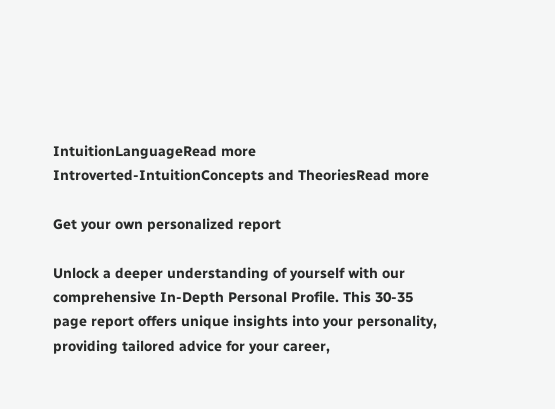IntuitionLanguageRead more
Introverted-IntuitionConcepts and TheoriesRead more

Get your own personalized report

Unlock a deeper understanding of yourself with our comprehensive In-Depth Personal Profile. This 30-35 page report offers unique insights into your personality, providing tailored advice for your career,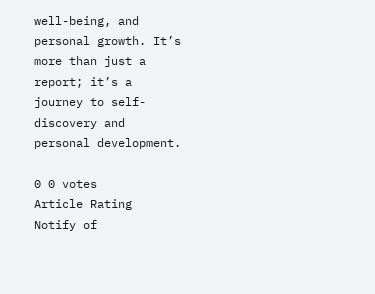well-being, and personal growth. It’s more than just a report; it’s a journey to self-discovery and personal development.

0 0 votes
Article Rating
Notify of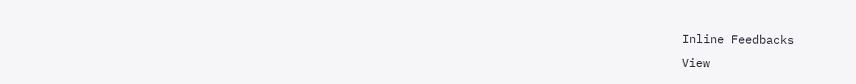Inline Feedbacks
View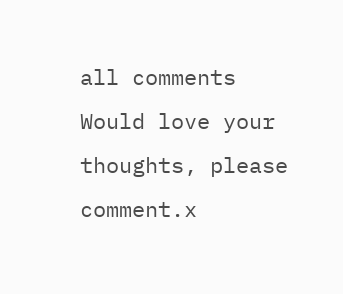all comments
Would love your thoughts, please comment.x